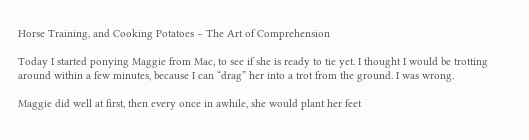Horse Training, and Cooking Potatoes – The Art of Comprehension

Today I started ponying Maggie from Mac, to see if she is ready to tie yet. I thought I would be trotting around within a few minutes, because I can “drag” her into a trot from the ground. I was wrong.

Maggie did well at first, then every once in awhile, she would plant her feet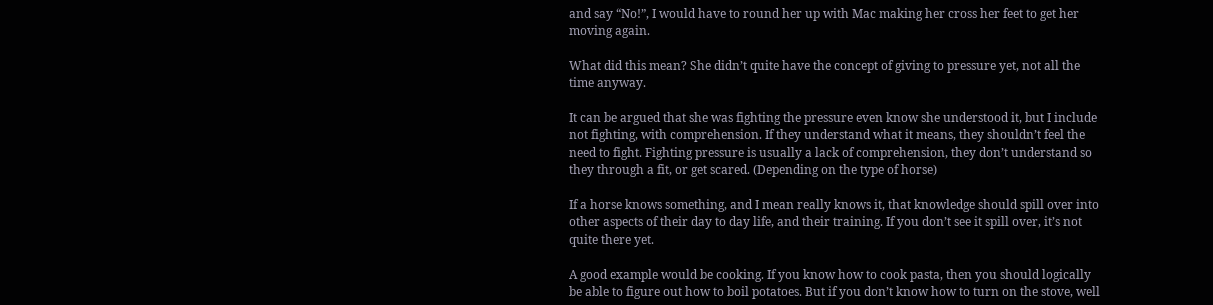and say “No!”, I would have to round her up with Mac making her cross her feet to get her moving again.

What did this mean? She didn’t quite have the concept of giving to pressure yet, not all the time anyway.

It can be argued that she was fighting the pressure even know she understood it, but I include not fighting, with comprehension. If they understand what it means, they shouldn’t feel the need to fight. Fighting pressure is usually a lack of comprehension, they don’t understand so they through a fit, or get scared. (Depending on the type of horse)

If a horse knows something, and I mean really knows it, that knowledge should spill over into other aspects of their day to day life, and their training. If you don’t see it spill over, it’s not quite there yet.

A good example would be cooking. If you know how to cook pasta, then you should logically be able to figure out how to boil potatoes. But if you don’t know how to turn on the stove, well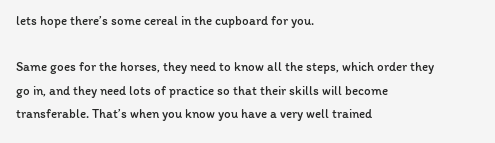lets hope there’s some cereal in the cupboard for you.

Same goes for the horses, they need to know all the steps, which order they go in, and they need lots of practice so that their skills will become transferable. That’s when you know you have a very well trained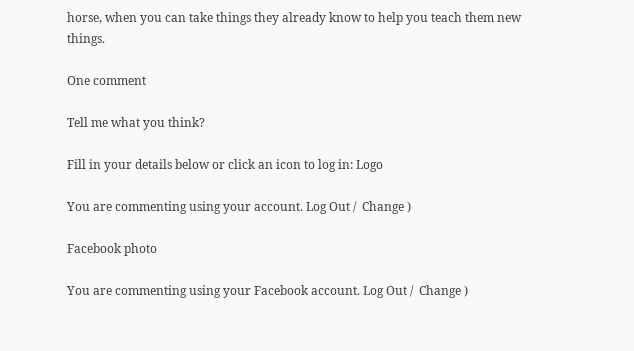horse, when you can take things they already know to help you teach them new things.

One comment

Tell me what you think?

Fill in your details below or click an icon to log in: Logo

You are commenting using your account. Log Out /  Change )

Facebook photo

You are commenting using your Facebook account. Log Out /  Change )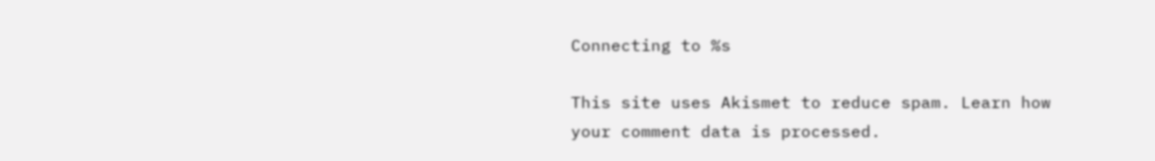Connecting to %s

This site uses Akismet to reduce spam. Learn how your comment data is processed.